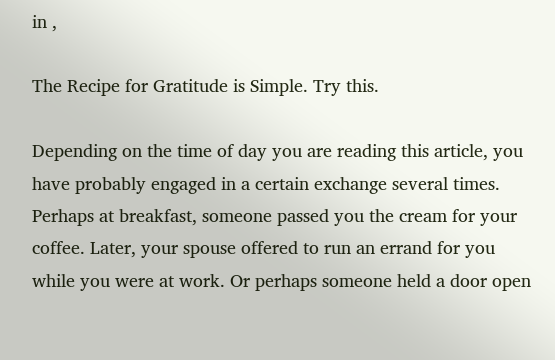in ,

The Recipe for Gratitude is Simple. Try this.

Depending on the time of day you are reading this article, you have probably engaged in a certain exchange several times. Perhaps at breakfast, someone passed you the cream for your coffee. Later, your spouse offered to run an errand for you while you were at work. Or perhaps someone held a door open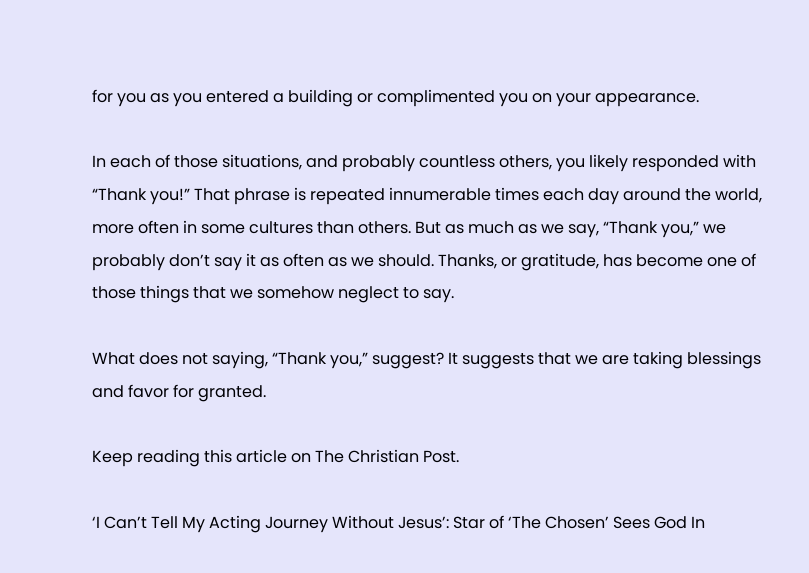for you as you entered a building or complimented you on your appearance.

In each of those situations, and probably countless others, you likely responded with “Thank you!” That phrase is repeated innumerable times each day around the world, more often in some cultures than others. But as much as we say, “Thank you,” we probably don’t say it as often as we should. Thanks, or gratitude, has become one of those things that we somehow neglect to say.

What does not saying, “Thank you,” suggest? It suggests that we are taking blessings and favor for granted.

Keep reading this article on The Christian Post.

‘I Can’t Tell My Acting Journey Without Jesus’: Star of ‘The Chosen’ Sees God In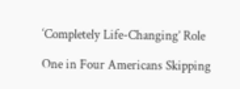‘Completely Life-Changing’ Role

One in Four Americans Skipping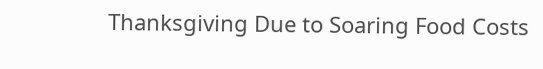Thanksgiving Due to Soaring Food Costs